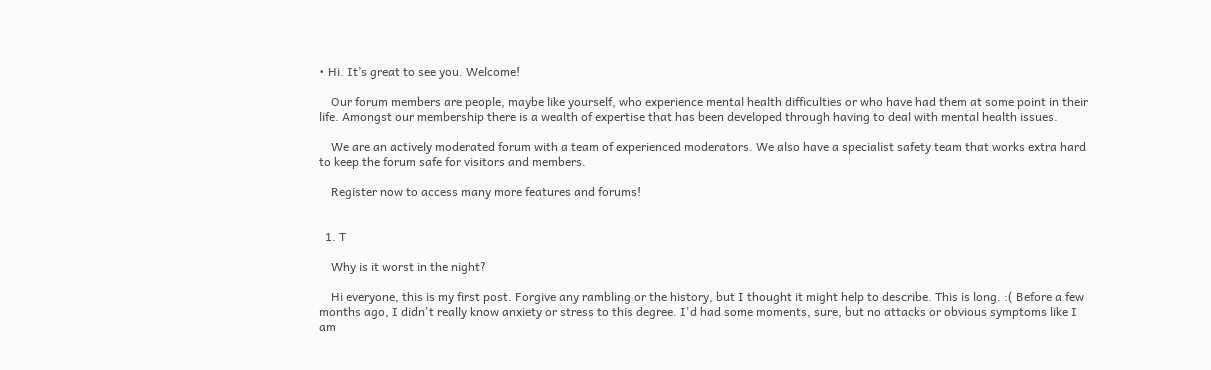• Hi. It’s great to see you. Welcome!

    Our forum members are people, maybe like yourself, who experience mental health difficulties or who have had them at some point in their life. Amongst our membership there is a wealth of expertise that has been developed through having to deal with mental health issues.

    We are an actively moderated forum with a team of experienced moderators. We also have a specialist safety team that works extra hard to keep the forum safe for visitors and members.

    Register now to access many more features and forums!


  1. T

    Why is it worst in the night?

    Hi everyone, this is my first post. Forgive any rambling or the history, but I thought it might help to describe. This is long. :( Before a few months ago, I didn't really know anxiety or stress to this degree. I'd had some moments, sure, but no attacks or obvious symptoms like I am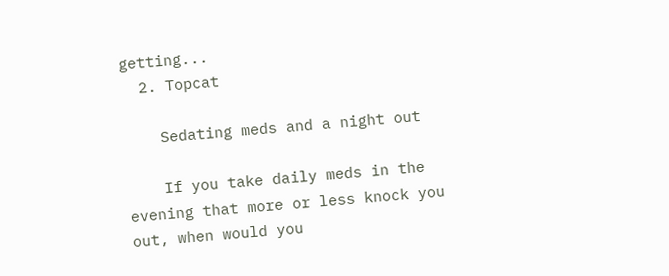getting...
  2. Topcat

    Sedating meds and a night out

    If you take daily meds in the evening that more or less knock you out, when would you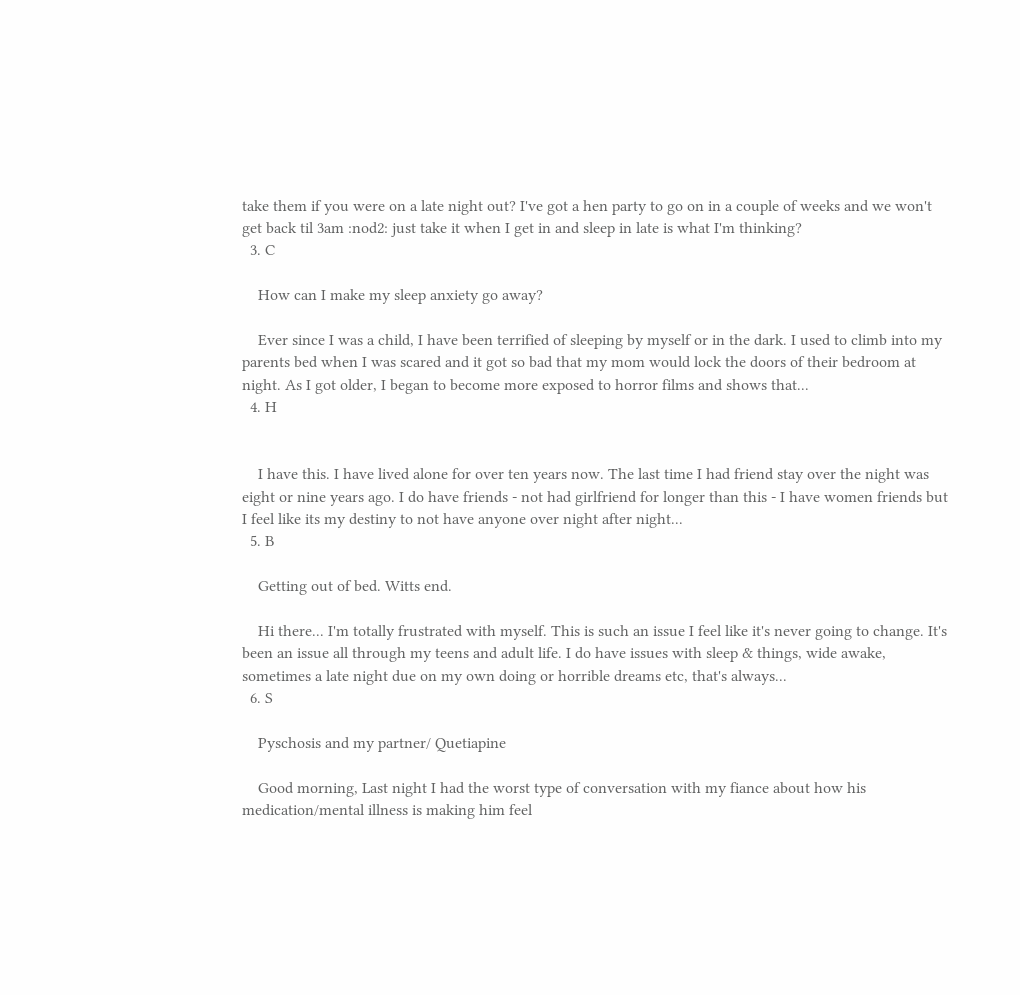take them if you were on a late night out? I've got a hen party to go on in a couple of weeks and we won't get back til 3am :nod2: just take it when I get in and sleep in late is what I'm thinking?
  3. C

    How can I make my sleep anxiety go away?

    Ever since I was a child, I have been terrified of sleeping by myself or in the dark. I used to climb into my parents bed when I was scared and it got so bad that my mom would lock the doors of their bedroom at night. As I got older, I began to become more exposed to horror films and shows that...
  4. H


    I have this. I have lived alone for over ten years now. The last time I had friend stay over the night was eight or nine years ago. I do have friends - not had girlfriend for longer than this - I have women friends but I feel like its my destiny to not have anyone over night after night...
  5. B

    Getting out of bed. Witts end.

    Hi there... I'm totally frustrated with myself. This is such an issue I feel like it's never going to change. It's been an issue all through my teens and adult life. I do have issues with sleep & things, wide awake, sometimes a late night due on my own doing or horrible dreams etc, that's always...
  6. S

    Pyschosis and my partner/ Quetiapine

    Good morning, Last night I had the worst type of conversation with my fiance about how his medication/mental illness is making him feel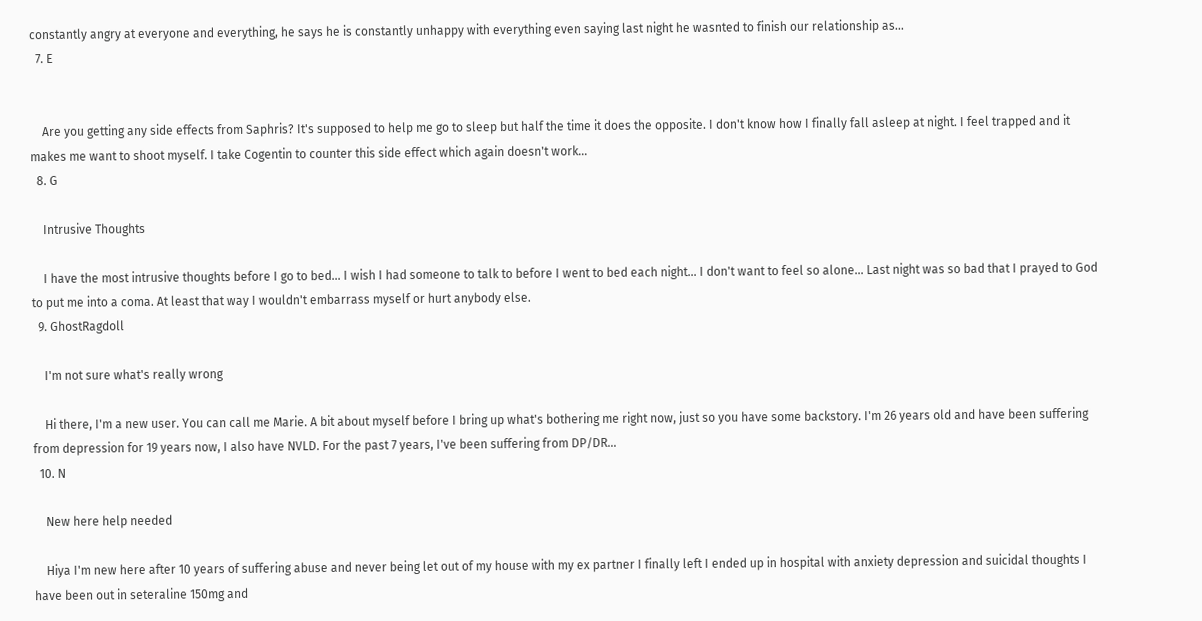constantly angry at everyone and everything, he says he is constantly unhappy with everything even saying last night he wasnted to finish our relationship as...
  7. E


    Are you getting any side effects from Saphris? It's supposed to help me go to sleep but half the time it does the opposite. I don't know how I finally fall asleep at night. I feel trapped and it makes me want to shoot myself. I take Cogentin to counter this side effect which again doesn't work...
  8. G

    Intrusive Thoughts

    I have the most intrusive thoughts before I go to bed... I wish I had someone to talk to before I went to bed each night... I don't want to feel so alone... Last night was so bad that I prayed to God to put me into a coma. At least that way I wouldn't embarrass myself or hurt anybody else.
  9. GhostRagdoll

    I'm not sure what's really wrong

    Hi there, I'm a new user. You can call me Marie. A bit about myself before I bring up what's bothering me right now, just so you have some backstory. I'm 26 years old and have been suffering from depression for 19 years now, I also have NVLD. For the past 7 years, I've been suffering from DP/DR...
  10. N

    New here help needed

    Hiya I'm new here after 10 years of suffering abuse and never being let out of my house with my ex partner I finally left I ended up in hospital with anxiety depression and suicidal thoughts I have been out in seteraline 150mg and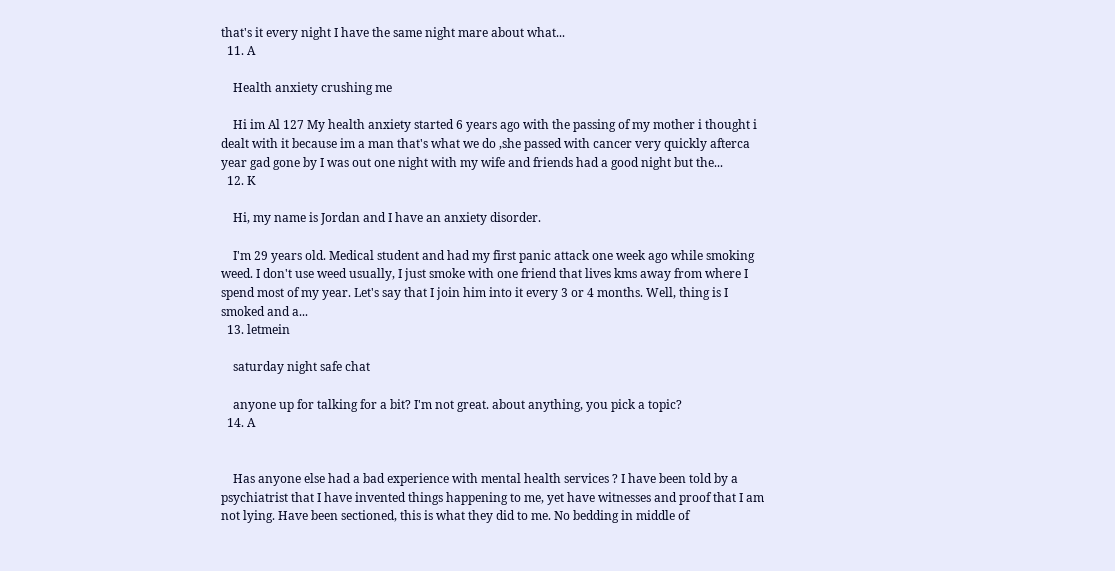that's it every night I have the same night mare about what...
  11. A

    Health anxiety crushing me

    Hi im Al 127 My health anxiety started 6 years ago with the passing of my mother i thought i dealt with it because im a man that's what we do ,she passed with cancer very quickly afterca year gad gone by I was out one night with my wife and friends had a good night but the...
  12. K

    Hi, my name is Jordan and I have an anxiety disorder.

    I'm 29 years old. Medical student and had my first panic attack one week ago while smoking weed. I don't use weed usually, I just smoke with one friend that lives kms away from where I spend most of my year. Let's say that I join him into it every 3 or 4 months. Well, thing is I smoked and a...
  13. letmein

    saturday night safe chat

    anyone up for talking for a bit? I'm not great. about anything, you pick a topic?
  14. A


    Has anyone else had a bad experience with mental health services ? I have been told by a psychiatrist that I have invented things happening to me, yet have witnesses and proof that I am not lying. Have been sectioned, this is what they did to me. No bedding in middle of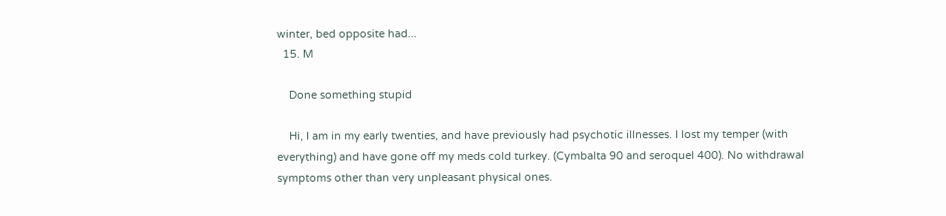winter, bed opposite had...
  15. M

    Done something stupid

    Hi, I am in my early twenties, and have previously had psychotic illnesses. I lost my temper (with everything) and have gone off my meds cold turkey. (Cymbalta 90 and seroquel 400). No withdrawal symptoms other than very unpleasant physical ones.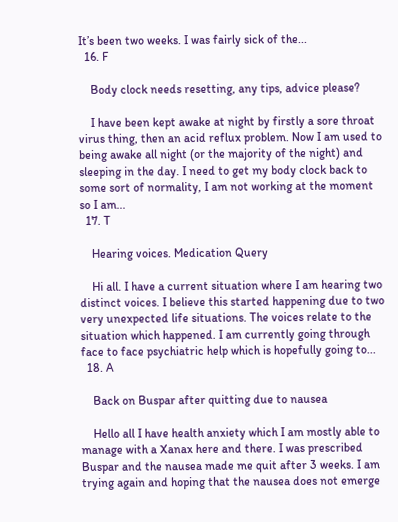It’s been two weeks. I was fairly sick of the...
  16. F

    Body clock needs resetting, any tips, advice please?

    I have been kept awake at night by firstly a sore throat virus thing, then an acid reflux problem. Now I am used to being awake all night (or the majority of the night) and sleeping in the day. I need to get my body clock back to some sort of normality, I am not working at the moment so I am...
  17. T

    Hearing voices. Medication Query

    Hi all. I have a current situation where I am hearing two distinct voices. I believe this started happening due to two very unexpected life situations. The voices relate to the situation which happened. I am currently going through face to face psychiatric help which is hopefully going to...
  18. A

    Back on Buspar after quitting due to nausea

    Hello all I have health anxiety which I am mostly able to manage with a Xanax here and there. I was prescribed Buspar and the nausea made me quit after 3 weeks. I am trying again and hoping that the nausea does not emerge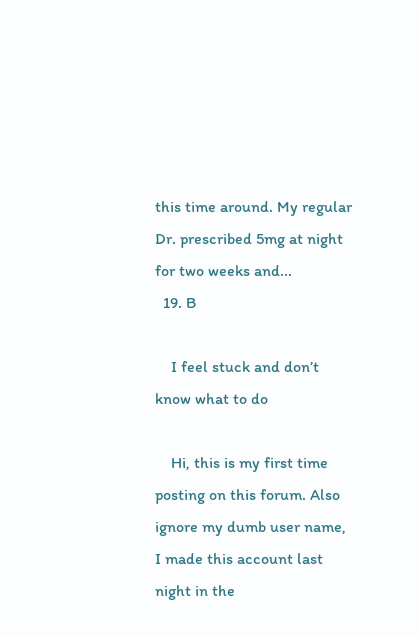this time around. My regular Dr. prescribed 5mg at night for two weeks and...
  19. B

    I feel stuck and don’t know what to do

    Hi, this is my first time posting on this forum. Also ignore my dumb user name, I made this account last night in the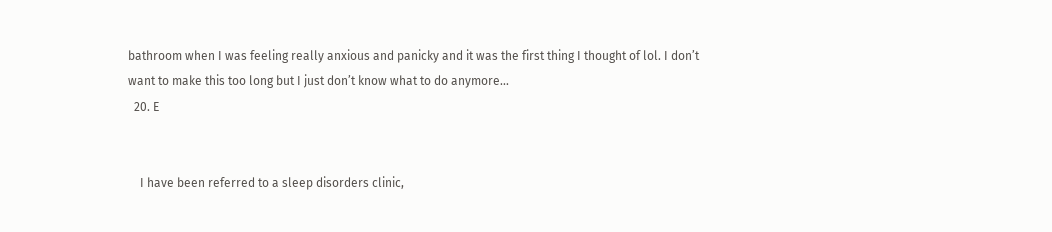bathroom when I was feeling really anxious and panicky and it was the first thing I thought of lol. I don’t want to make this too long but I just don’t know what to do anymore...
  20. E


    I have been referred to a sleep disorders clinic,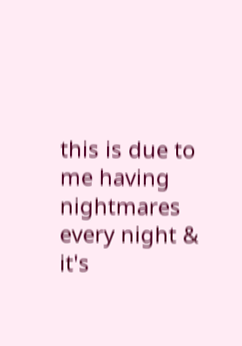this is due to me having nightmares every night & it's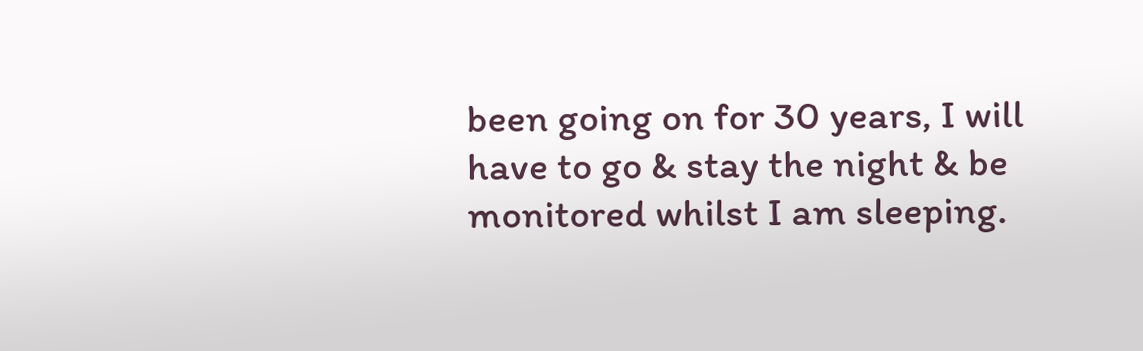been going on for 30 years, I will have to go & stay the night & be monitored whilst I am sleeping.